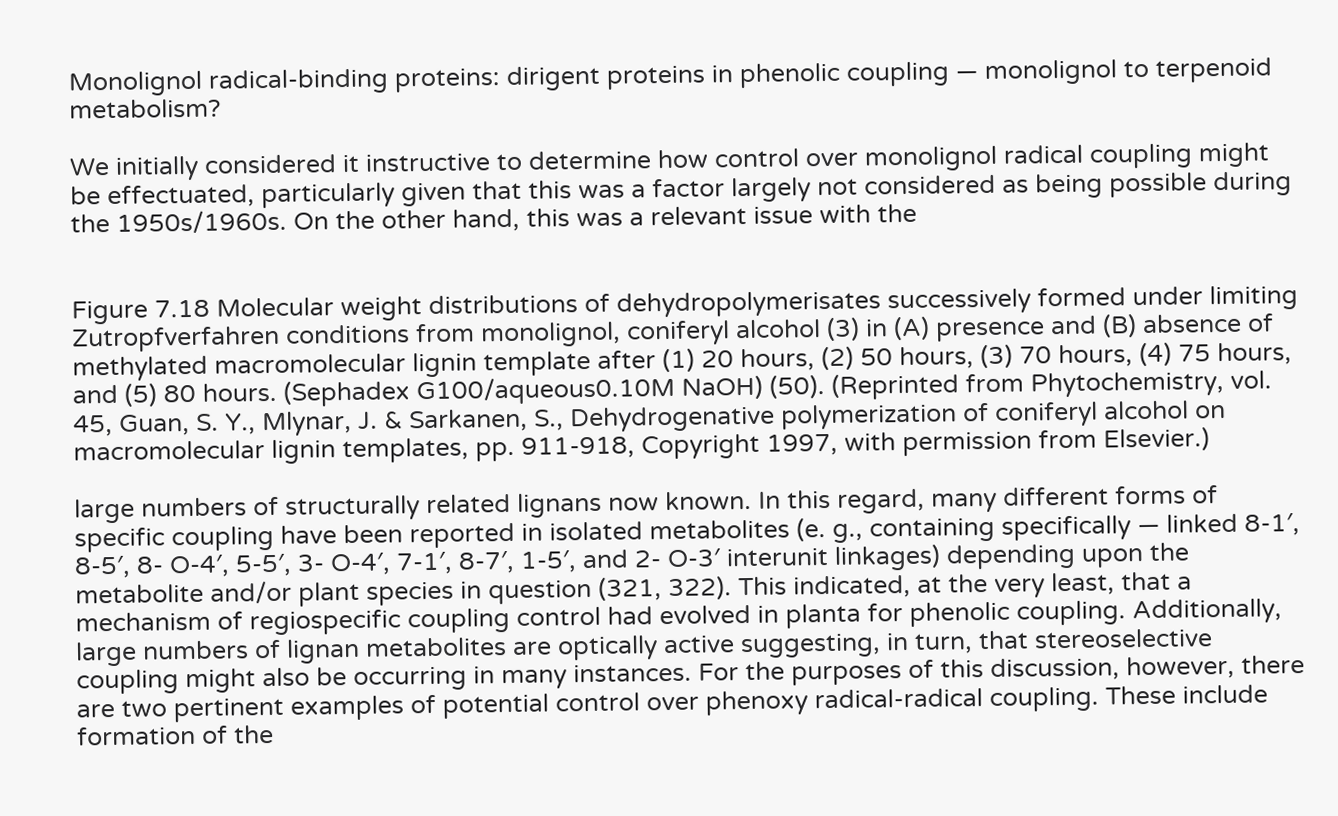Monolignol radical-binding proteins: dirigent proteins in phenolic coupling — monolignol to terpenoid metabolism?

We initially considered it instructive to determine how control over monolignol radical coupling might be effectuated, particularly given that this was a factor largely not considered as being possible during the 1950s/1960s. On the other hand, this was a relevant issue with the


Figure 7.18 Molecular weight distributions of dehydropolymerisates successively formed under limiting Zutropfverfahren conditions from monolignol, coniferyl alcohol (3) in (A) presence and (B) absence of methylated macromolecular lignin template after (1) 20 hours, (2) 50 hours, (3) 70 hours, (4) 75 hours, and (5) 80 hours. (Sephadex G100/aqueous0.10M NaOH) (50). (Reprinted from Phytochemistry, vol. 45, Guan, S. Y., Mlynar, J. & Sarkanen, S., Dehydrogenative polymerization of coniferyl alcohol on macromolecular lignin templates, pp. 911-918, Copyright 1997, with permission from Elsevier.)

large numbers of structurally related lignans now known. In this regard, many different forms of specific coupling have been reported in isolated metabolites (e. g., containing specifically — linked 8-1′, 8-5′, 8- O-4′, 5-5′, 3- O-4′, 7-1′, 8-7′, 1-5′, and 2- O-3′ interunit linkages) depending upon the metabolite and/or plant species in question (321, 322). This indicated, at the very least, that a mechanism of regiospecific coupling control had evolved in planta for phenolic coupling. Additionally, large numbers of lignan metabolites are optically active suggesting, in turn, that stereoselective coupling might also be occurring in many instances. For the purposes of this discussion, however, there are two pertinent examples of potential control over phenoxy radical-radical coupling. These include formation of the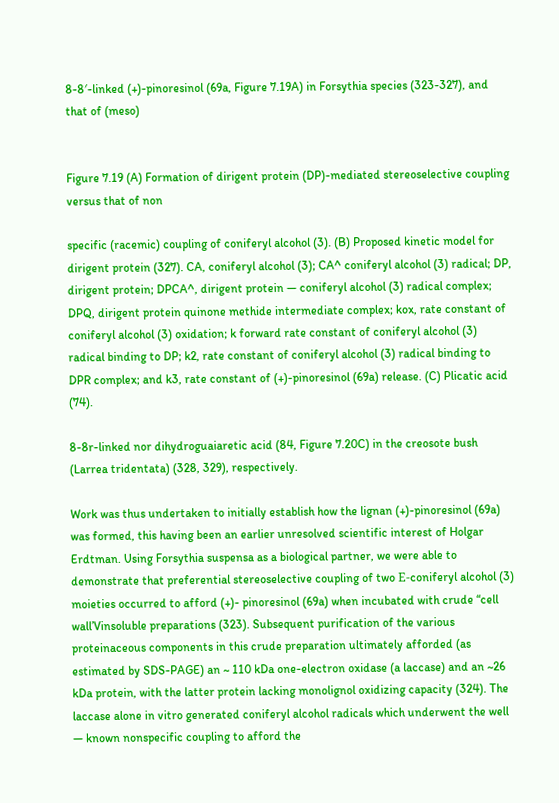8-8′-linked (+)-pinoresinol (69a, Figure 7.19A) in Forsythia species (323-327), and that of (meso)


Figure 7.19 (A) Formation of dirigent protein (DP)-mediated stereoselective coupling versus that of non

specific (racemic) coupling of coniferyl alcohol (3). (B) Proposed kinetic model for dirigent protein (327). CA, coniferyl alcohol (3); CA^ coniferyl alcohol (3) radical; DP, dirigent protein; DPCA^, dirigent protein — coniferyl alcohol (3) radical complex; DPQ, dirigent protein quinone methide intermediate complex; kox, rate constant of coniferyl alcohol (3) oxidation; k forward rate constant of coniferyl alcohol (3) radical binding to DP; k2, rate constant of coniferyl alcohol (3) radical binding to DPR complex; and k3, rate constant of (+)-pinoresinol (69a) release. (C) Plicatic acid (74).

8-8r-linked nor dihydroguaiaretic acid (84, Figure 7.20C) in the creosote bush (Larrea tridentata) (328, 329), respectively.

Work was thus undertaken to initially establish how the lignan (+)-pinoresinol (69a) was formed, this having been an earlier unresolved scientific interest of Holgar Erdtman. Using Forsythia suspensa as a biological partner, we were able to demonstrate that preferential stereoselective coupling of two Е-coniferyl alcohol (3) moieties occurred to afford (+)- pinoresinol (69a) when incubated with crude “cell wall’Vinsoluble preparations (323). Subsequent purification of the various proteinaceous components in this crude preparation ultimately afforded (as estimated by SDS-PAGE) an ~ 110 kDa one-electron oxidase (a laccase) and an ~26 kDa protein, with the latter protein lacking monolignol oxidizing capacity (324). The laccase alone in vitro generated coniferyl alcohol radicals which underwent the well — known nonspecific coupling to afford the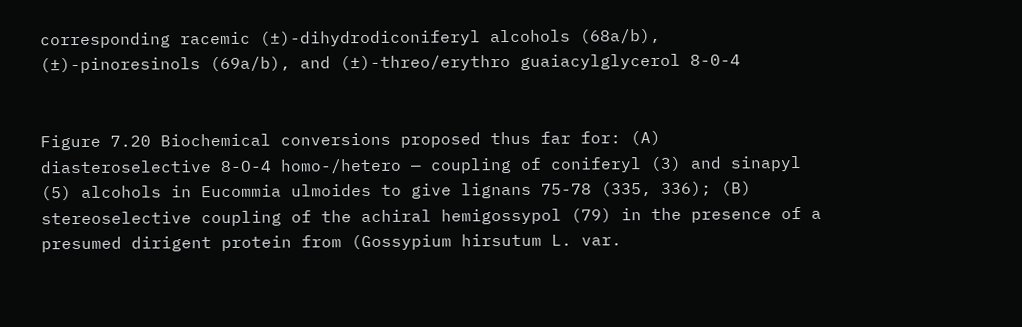corresponding racemic (±)-dihydrodiconiferyl alcohols (68a/b), (±)-pinoresinols (69a/b), and (±)-threo/erythro guaiacylglycerol 8-0-4


Figure 7.20 Biochemical conversions proposed thus far for: (A) diasteroselective 8-O-4 homo-/hetero — coupling of coniferyl (3) and sinapyl (5) alcohols in Eucommia ulmoides to give lignans 75-78 (335, 336); (B) stereoselective coupling of the achiral hemigossypol (79) in the presence of a presumed dirigent protein from (Gossypium hirsutum L. var.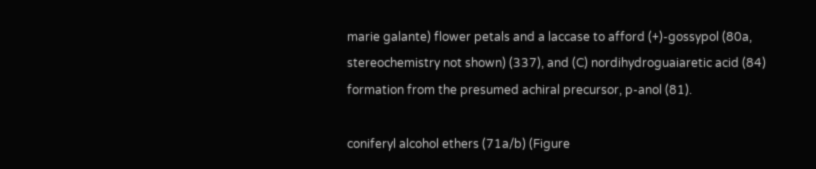marie galante) flower petals and a laccase to afford (+)-gossypol (80a, stereochemistry not shown) (337), and (C) nordihydroguaiaretic acid (84) formation from the presumed achiral precursor, p-anol (81).

coniferyl alcohol ethers (71a/b) (Figure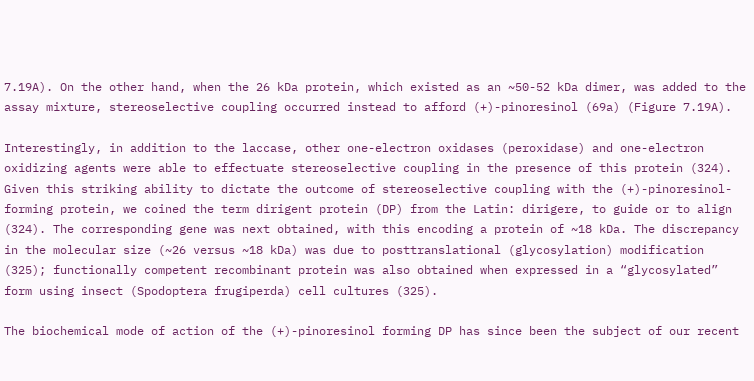7.19A). On the other hand, when the 26 kDa protein, which existed as an ~50-52 kDa dimer, was added to the assay mixture, stereoselective coupling occurred instead to afford (+)-pinoresinol (69a) (Figure 7.19A).

Interestingly, in addition to the laccase, other one-electron oxidases (peroxidase) and one-electron oxidizing agents were able to effectuate stereoselective coupling in the presence of this protein (324). Given this striking ability to dictate the outcome of stereoselective coupling with the (+)-pinoresinol-forming protein, we coined the term dirigent protein (DP) from the Latin: dirigere, to guide or to align (324). The corresponding gene was next obtained, with this encoding a protein of ~18 kDa. The discrepancy in the molecular size (~26 versus ~18 kDa) was due to posttranslational (glycosylation) modification (325); functionally competent recombinant protein was also obtained when expressed in a “glycosylated” form using insect (Spodoptera frugiperda) cell cultures (325).

The biochemical mode of action of the (+)-pinoresinol forming DP has since been the subject of our recent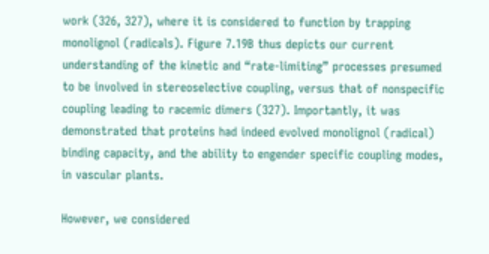work (326, 327), where it is considered to function by trapping monolignol (radicals). Figure 7.19B thus depicts our current understanding of the kinetic and “rate-limiting” processes presumed to be involved in stereoselective coupling, versus that of nonspecific coupling leading to racemic dimers (327). Importantly, it was demonstrated that proteins had indeed evolved monolignol (radical) binding capacity, and the ability to engender specific coupling modes, in vascular plants.

However, we considered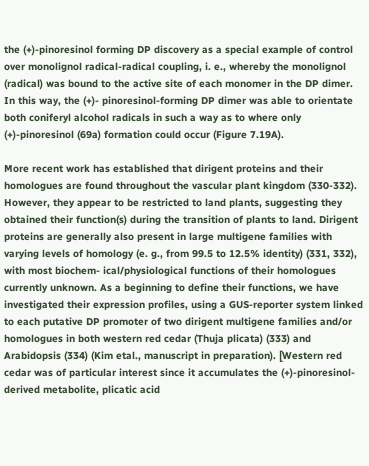the (+)-pinoresinol forming DP discovery as a special example of control over monolignol radical-radical coupling, i. e., whereby the monolignol (radical) was bound to the active site of each monomer in the DP dimer. In this way, the (+)- pinoresinol-forming DP dimer was able to orientate both coniferyl alcohol radicals in such a way as to where only (+)-pinoresinol (69a) formation could occur (Figure 7.19A).

More recent work has established that dirigent proteins and their homologues are found throughout the vascular plant kingdom (330-332). However, they appear to be restricted to land plants, suggesting they obtained their function(s) during the transition of plants to land. Dirigent proteins are generally also present in large multigene families with varying levels of homology (e. g., from 99.5 to 12.5% identity) (331, 332), with most biochem- ical/physiological functions of their homologues currently unknown. As a beginning to define their functions, we have investigated their expression profiles, using a GUS-reporter system linked to each putative DP promoter of two dirigent multigene families and/or homologues in both western red cedar (Thuja plicata) (333) and Arabidopsis (334) (Kim etal., manuscript in preparation). [Western red cedar was of particular interest since it accumulates the (+)-pinoresinol-derived metabolite, plicatic acid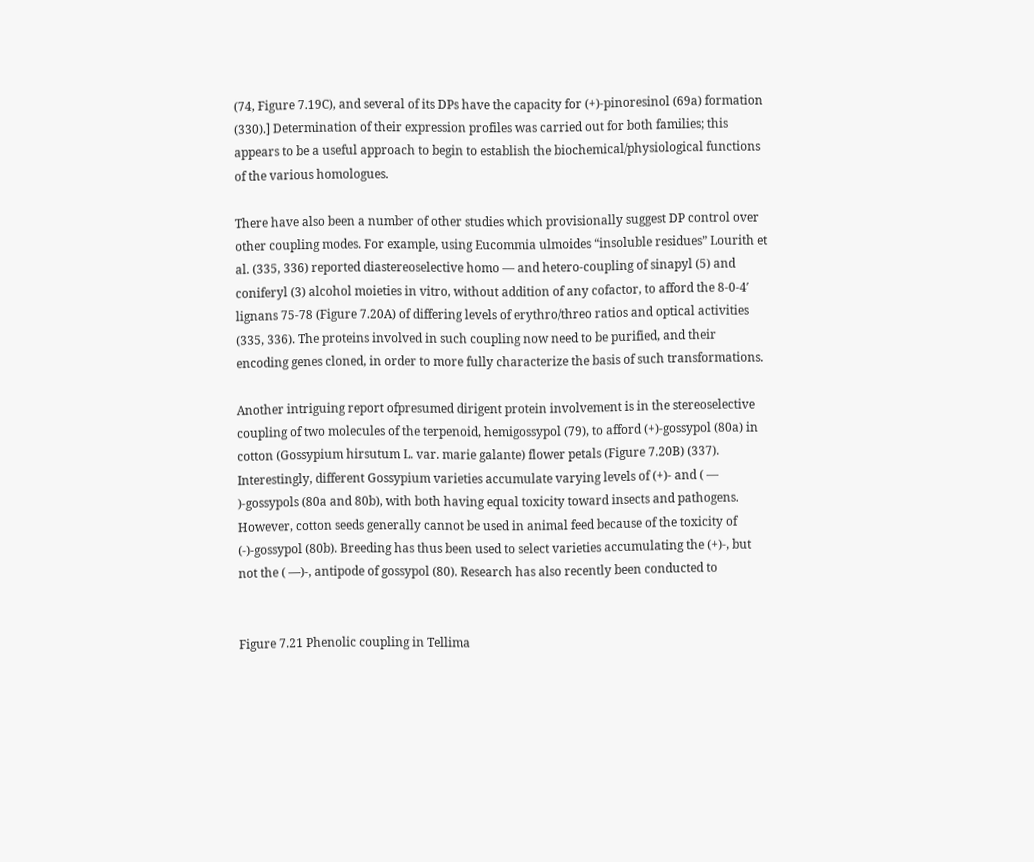(74, Figure 7.19C), and several of its DPs have the capacity for (+)-pinoresinol (69a) formation (330).] Determination of their expression profiles was carried out for both families; this appears to be a useful approach to begin to establish the biochemical/physiological functions of the various homologues.

There have also been a number of other studies which provisionally suggest DP control over other coupling modes. For example, using Eucommia ulmoides “insoluble residues” Lourith et al. (335, 336) reported diastereoselective homo — and hetero-coupling of sinapyl (5) and coniferyl (3) alcohol moieties in vitro, without addition of any cofactor, to afford the 8-0-4′ lignans 75-78 (Figure 7.20A) of differing levels of erythro/threo ratios and optical activities (335, 336). The proteins involved in such coupling now need to be purified, and their encoding genes cloned, in order to more fully characterize the basis of such transformations.

Another intriguing report ofpresumed dirigent protein involvement is in the stereoselective coupling of two molecules of the terpenoid, hemigossypol (79), to afford (+)-gossypol (80a) in cotton (Gossypium hirsutum L. var. marie galante) flower petals (Figure 7.20B) (337). Interestingly, different Gossypium varieties accumulate varying levels of (+)- and ( — )-gossypols (80a and 80b), with both having equal toxicity toward insects and pathogens. However, cotton seeds generally cannot be used in animal feed because of the toxicity of (-)-gossypol (80b). Breeding has thus been used to select varieties accumulating the (+)-, but not the ( —)-, antipode of gossypol (80). Research has also recently been conducted to


Figure 7.21 Phenolic coupling in Tellima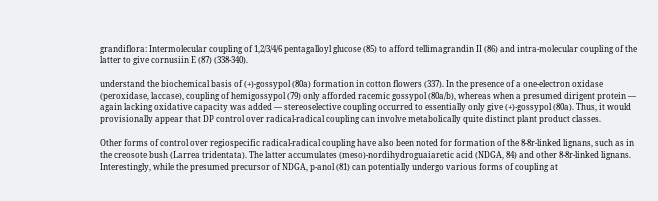grandiflora: Intermolecular coupling of 1,2/3/4/6 pentagalloyl glucose (85) to afford tellimagrandin II (86) and intra-molecular coupling of the latter to give cornusiin E (87) (338-340).

understand the biochemical basis of (+)-gossypol (80a) formation in cotton flowers (337). In the presence of a one-electron oxidase (peroxidase, laccase), coupling of hemigossypol (79) only afforded racemic gossypol (80a/b), whereas when a presumed dirigent protein — again lacking oxidative capacity was added — stereoselective coupling occurred to essentially only give (+)-gossypol (80a). Thus, it would provisionally appear that DP control over radical-radical coupling can involve metabolically quite distinct plant product classes.

Other forms of control over regiospecific radical-radical coupling have also been noted for formation of the 8-8r-linked lignans, such as in the creosote bush (Larrea tridentata). The latter accumulates (meso)-nordihydroguaiaretic acid (NDGA, 84) and other 8-8r-linked lignans. Interestingly, while the presumed precursor of NDGA, p-anol (81) can potentially undergo various forms of coupling at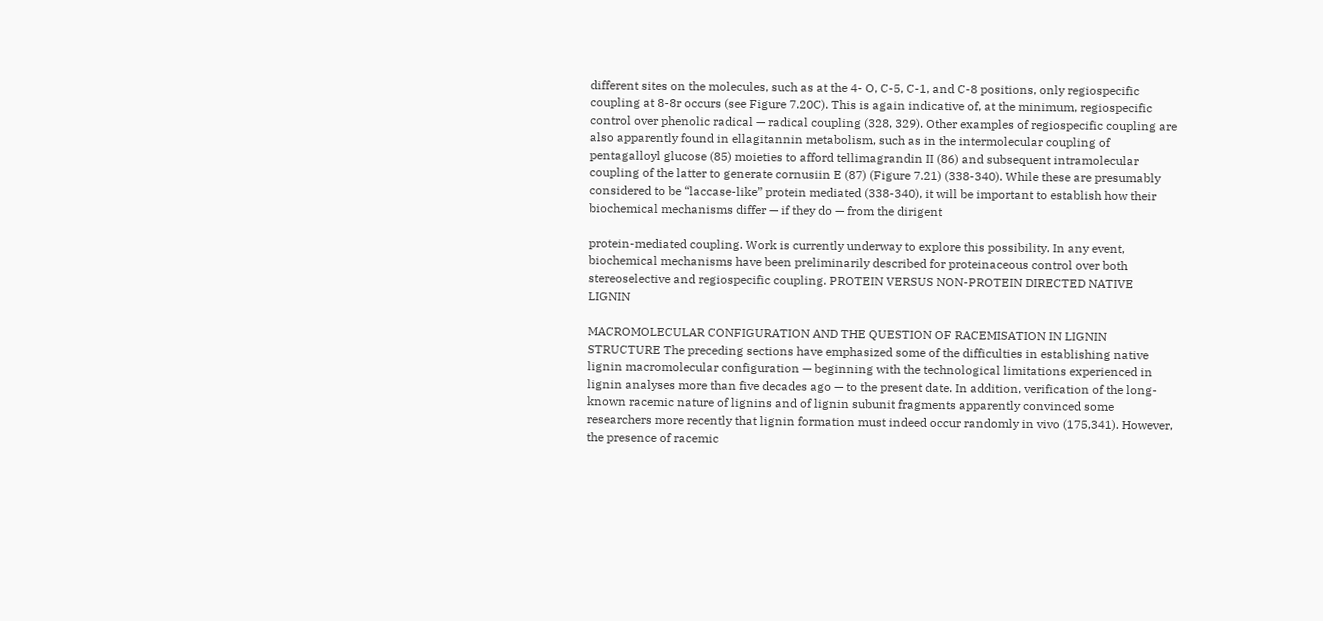different sites on the molecules, such as at the 4- O, C-5, C-1, and C-8 positions, only regiospecific coupling at 8-8r occurs (see Figure 7.20C). This is again indicative of, at the minimum, regiospecific control over phenolic radical — radical coupling (328, 329). Other examples of regiospecific coupling are also apparently found in ellagitannin metabolism, such as in the intermolecular coupling of pentagalloyl glucose (85) moieties to afford tellimagrandin II (86) and subsequent intramolecular coupling of the latter to generate cornusiin E (87) (Figure 7.21) (338-340). While these are presumably considered to be “laccase-like” protein mediated (338-340), it will be important to establish how their biochemical mechanisms differ — if they do — from the dirigent

protein-mediated coupling. Work is currently underway to explore this possibility. In any event, biochemical mechanisms have been preliminarily described for proteinaceous control over both stereoselective and regiospecific coupling. PROTEIN VERSUS NON-PROTEIN DIRECTED NATIVE LIGNIN

MACROMOLECULAR CONFIGURATION AND THE QUESTION OF RACEMISATION IN LIGNIN STRUCTURE The preceding sections have emphasized some of the difficulties in establishing native lignin macromolecular configuration — beginning with the technological limitations experienced in lignin analyses more than five decades ago — to the present date. In addition, verification of the long-known racemic nature of lignins and of lignin subunit fragments apparently convinced some researchers more recently that lignin formation must indeed occur randomly in vivo (175,341). However, the presence of racemic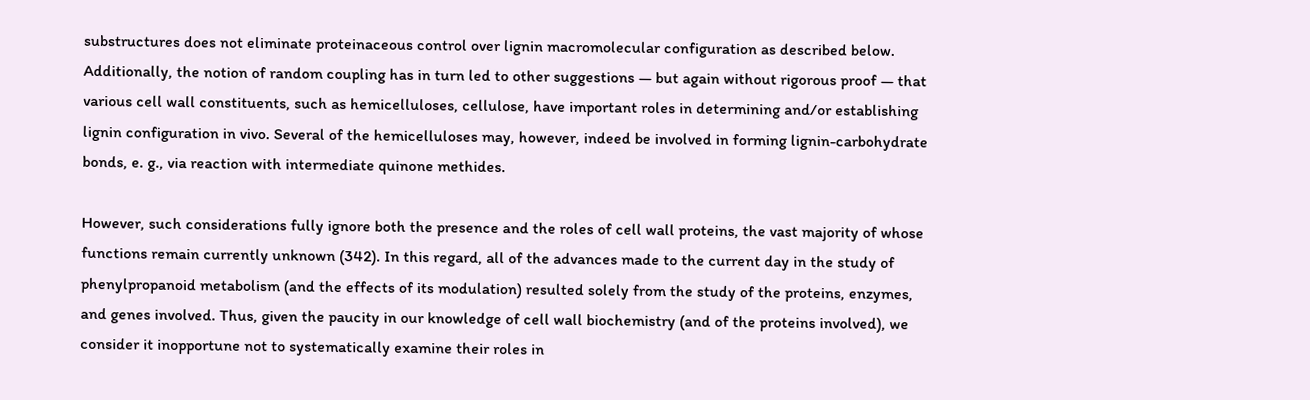substructures does not eliminate proteinaceous control over lignin macromolecular configuration as described below. Additionally, the notion of random coupling has in turn led to other suggestions — but again without rigorous proof — that various cell wall constituents, such as hemicelluloses, cellulose, have important roles in determining and/or establishing lignin configuration in vivo. Several of the hemicelluloses may, however, indeed be involved in forming lignin-carbohydrate bonds, e. g., via reaction with intermediate quinone methides.

However, such considerations fully ignore both the presence and the roles of cell wall proteins, the vast majority of whose functions remain currently unknown (342). In this regard, all of the advances made to the current day in the study of phenylpropanoid metabolism (and the effects of its modulation) resulted solely from the study of the proteins, enzymes, and genes involved. Thus, given the paucity in our knowledge of cell wall biochemistry (and of the proteins involved), we consider it inopportune not to systematically examine their roles in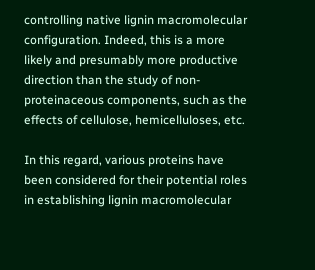controlling native lignin macromolecular configuration. Indeed, this is a more likely and presumably more productive direction than the study of non-proteinaceous components, such as the effects of cellulose, hemicelluloses, etc.

In this regard, various proteins have been considered for their potential roles in establishing lignin macromolecular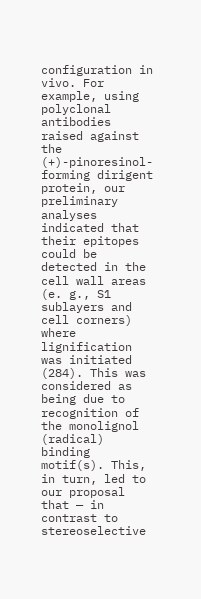configuration in vivo. For example, using polyclonal antibodies raised against the (+)-pinoresinol-forming dirigent protein, our preliminary analyses indicated that their epitopes could be detected in the cell wall areas (e. g., S1 sublayers and cell corners) where lignification was initiated (284). This was considered as being due to recognition of the monolignol (radical) binding motif(s). This, in turn, led to our proposal that — in contrast to stereoselective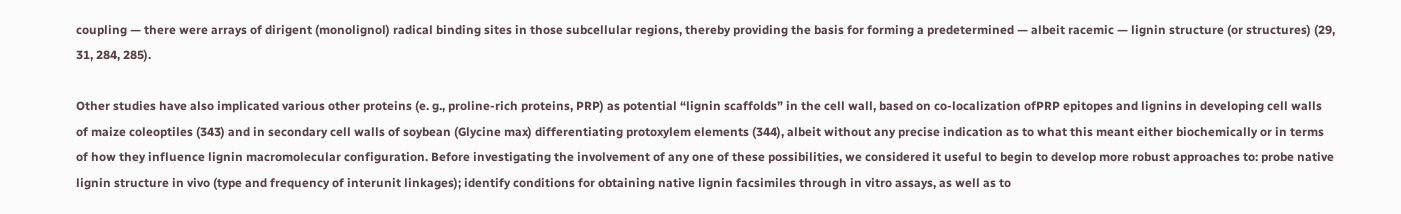coupling — there were arrays of dirigent (monolignol) radical binding sites in those subcellular regions, thereby providing the basis for forming a predetermined — albeit racemic — lignin structure (or structures) (29, 31, 284, 285).

Other studies have also implicated various other proteins (e. g., proline-rich proteins, PRP) as potential “lignin scaffolds” in the cell wall, based on co-localization ofPRP epitopes and lignins in developing cell walls of maize coleoptiles (343) and in secondary cell walls of soybean (Glycine max) differentiating protoxylem elements (344), albeit without any precise indication as to what this meant either biochemically or in terms of how they influence lignin macromolecular configuration. Before investigating the involvement of any one of these possibilities, we considered it useful to begin to develop more robust approaches to: probe native lignin structure in vivo (type and frequency of interunit linkages); identify conditions for obtaining native lignin facsimiles through in vitro assays, as well as to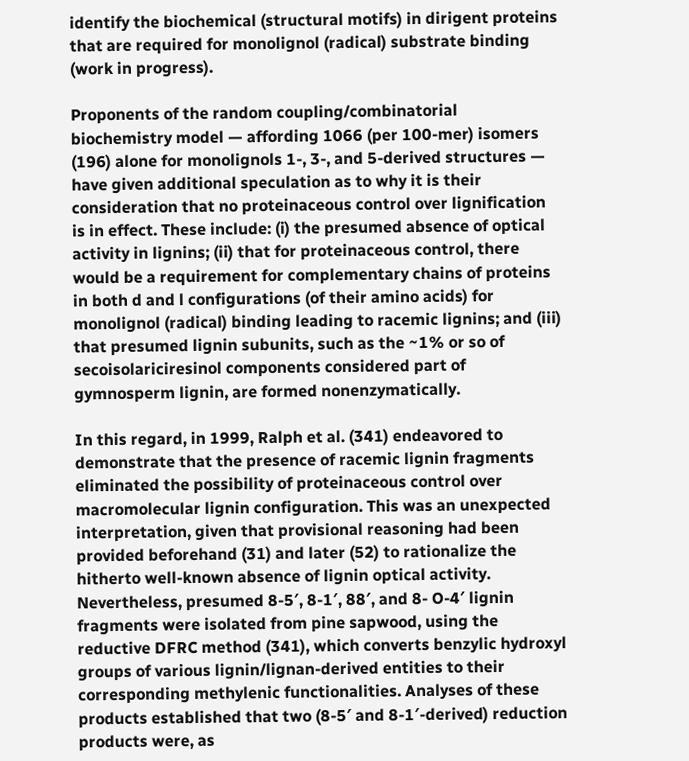identify the biochemical (structural motifs) in dirigent proteins that are required for monolignol (radical) substrate binding (work in progress).

Proponents of the random coupling/combinatorial biochemistry model — affording 1066 (per 100-mer) isomers (196) alone for monolignols 1-, 3-, and 5-derived structures — have given additional speculation as to why it is their consideration that no proteinaceous control over lignification is in effect. These include: (i) the presumed absence of optical activity in lignins; (ii) that for proteinaceous control, there would be a requirement for complementary chains of proteins in both d and l configurations (of their amino acids) for monolignol (radical) binding leading to racemic lignins; and (iii) that presumed lignin subunits, such as the ~1% or so of secoisolariciresinol components considered part of gymnosperm lignin, are formed nonenzymatically.

In this regard, in 1999, Ralph et al. (341) endeavored to demonstrate that the presence of racemic lignin fragments eliminated the possibility of proteinaceous control over macromolecular lignin configuration. This was an unexpected interpretation, given that provisional reasoning had been provided beforehand (31) and later (52) to rationalize the hitherto well-known absence of lignin optical activity. Nevertheless, presumed 8-5′, 8-1′, 88′, and 8- O-4′ lignin fragments were isolated from pine sapwood, using the reductive DFRC method (341), which converts benzylic hydroxyl groups of various lignin/lignan-derived entities to their corresponding methylenic functionalities. Analyses of these products established that two (8-5′ and 8-1′-derived) reduction products were, as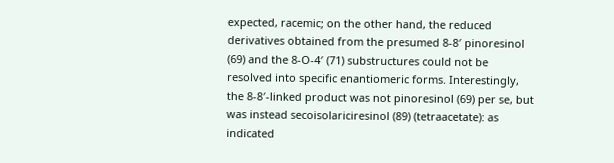expected, racemic; on the other hand, the reduced derivatives obtained from the presumed 8-8′ pinoresinol (69) and the 8-O-4′ (71) substructures could not be resolved into specific enantiomeric forms. Interestingly, the 8-8′-linked product was not pinoresinol (69) per se, but was instead secoisolariciresinol (89) (tetraacetate): as indicated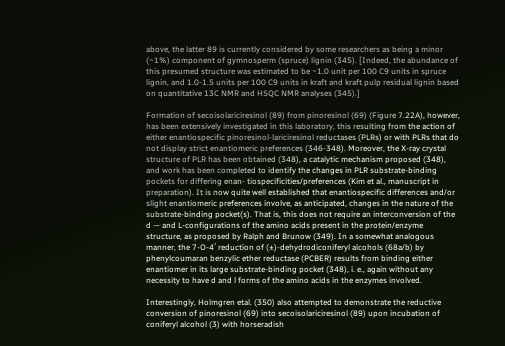above, the latter 89 is currently considered by some researchers as being a minor (~1%) component of gymnosperm (spruce) lignin (345). [Indeed, the abundance of this presumed structure was estimated to be ~1.0 unit per 100 C9 units in spruce lignin, and 1.0-1.5 units per 100 C9 units in kraft and kraft pulp residual lignin based on quantitative 13C NMR and HSQC NMR analyses (345).]

Formation of secoisolariciresinol (89) from pinoresinol (69) (Figure 7.22A), however, has been extensively investigated in this laboratory, this resulting from the action of either enantiospecific pinoresinol-lariciresinol reductases (PLRs) or with PLRs that do not display strict enantiomeric preferences (346-348). Moreover, the X-ray crystal structure of PLR has been obtained (348), a catalytic mechanism proposed (348), and work has been completed to identify the changes in PLR substrate-binding pockets for differing enan- tiospecificities/preferences (Kim et al., manuscript in preparation). It is now quite well established that enantiospecific differences and/or slight enantiomeric preferences involve, as anticipated, changes in the nature of the substrate-binding pocket(s). That is, this does not require an interconversion of the d — and L-configurations of the amino acids present in the protein/enzyme structure, as proposed by Ralph and Brunow (349). In a somewhat analogous manner, the 7-O-4′ reduction of (±)-dehydrodiconiferyl alcohols (68a/b) by phenylcoumaran benzylic ether reductase (PCBER) results from binding either enantiomer in its large substrate-binding pocket (348), i. e., again without any necessity to have d and l forms of the amino acids in the enzymes involved.

Interestingly, Holmgren etal. (350) also attempted to demonstrate the reductive conversion of pinoresinol (69) into secoisolariciresinol (89) upon incubation of coniferyl alcohol (3) with horseradish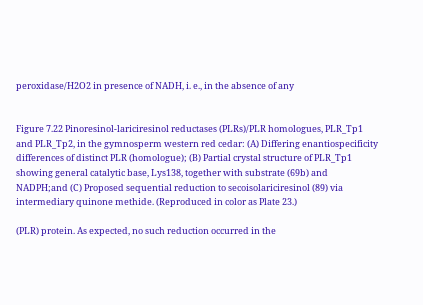peroxidase/H2O2 in presence of NADH, i. e., in the absence of any


Figure 7.22 Pinoresinol-lariciresinol reductases (PLRs)/PLR homologues, PLR_Tp1 and PLR_Tp2, in the gymnosperm western red cedar: (A) Differing enantiospecificity differences of distinct PLR (homologue); (B) Partial crystal structure of PLR_Tp1 showing general catalytic base, Lys138, together with substrate (69b) and NADPH;and (C) Proposed sequential reduction to secoisolariciresinol (89) via intermediary quinone methide. (Reproduced in color as Plate 23.)

(PLR) protein. As expected, no such reduction occurred in the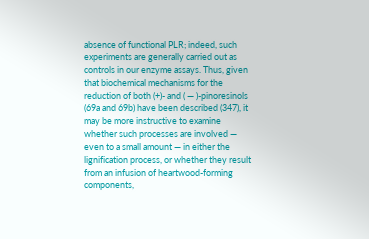absence of functional PLR; indeed, such experiments are generally carried out as controls in our enzyme assays. Thus, given that biochemical mechanisms for the reduction of both (+)- and ( — )-pinoresinols (69a and 69b) have been described (347), it may be more instructive to examine whether such processes are involved — even to a small amount — in either the lignification process, or whether they result from an infusion of heartwood-forming components,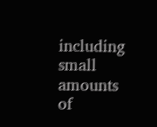including small amounts of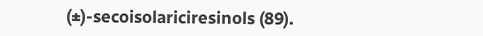(±)-secoisolariciresinols (89).